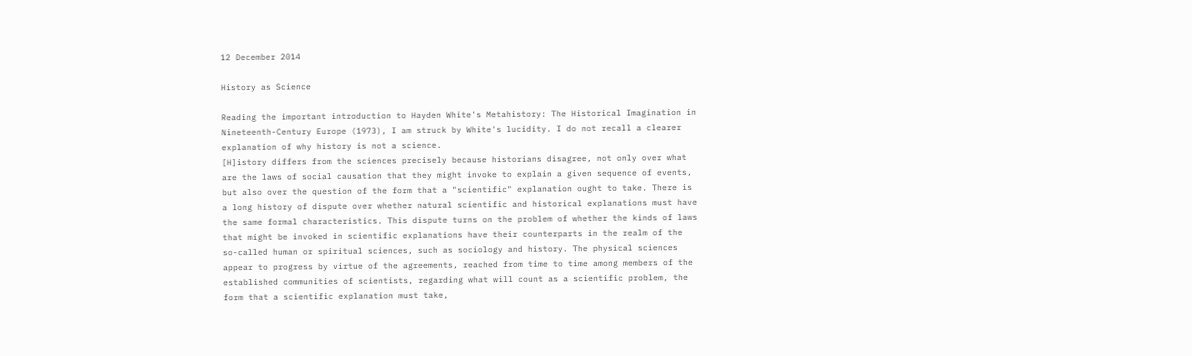12 December 2014

History as Science

Reading the important introduction to Hayden White's Metahistory: The Historical Imagination in Nineteenth-Century Europe (1973), I am struck by White's lucidity. I do not recall a clearer explanation of why history is not a science.
[H]istory differs from the sciences precisely because historians disagree, not only over what are the laws of social causation that they might invoke to explain a given sequence of events, but also over the question of the form that a "scientific" explanation ought to take. There is a long history of dispute over whether natural scientific and historical explanations must have the same formal characteristics. This dispute turns on the problem of whether the kinds of laws that might be invoked in scientific explanations have their counterparts in the realm of the so-called human or spiritual sciences, such as sociology and history. The physical sciences appear to progress by virtue of the agreements, reached from time to time among members of the established communities of scientists, regarding what will count as a scientific problem, the form that a scientific explanation must take,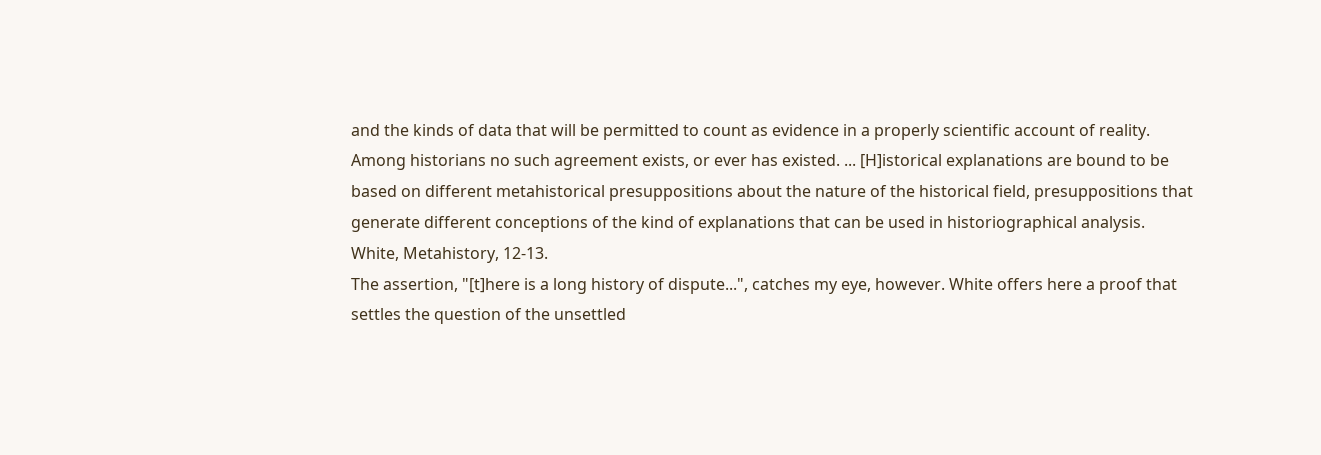and the kinds of data that will be permitted to count as evidence in a properly scientific account of reality. Among historians no such agreement exists, or ever has existed. ... [H]istorical explanations are bound to be based on different metahistorical presuppositions about the nature of the historical field, presuppositions that generate different conceptions of the kind of explanations that can be used in historiographical analysis.
White, Metahistory, 12-13.
The assertion, "[t]here is a long history of dispute...", catches my eye, however. White offers here a proof that settles the question of the unsettled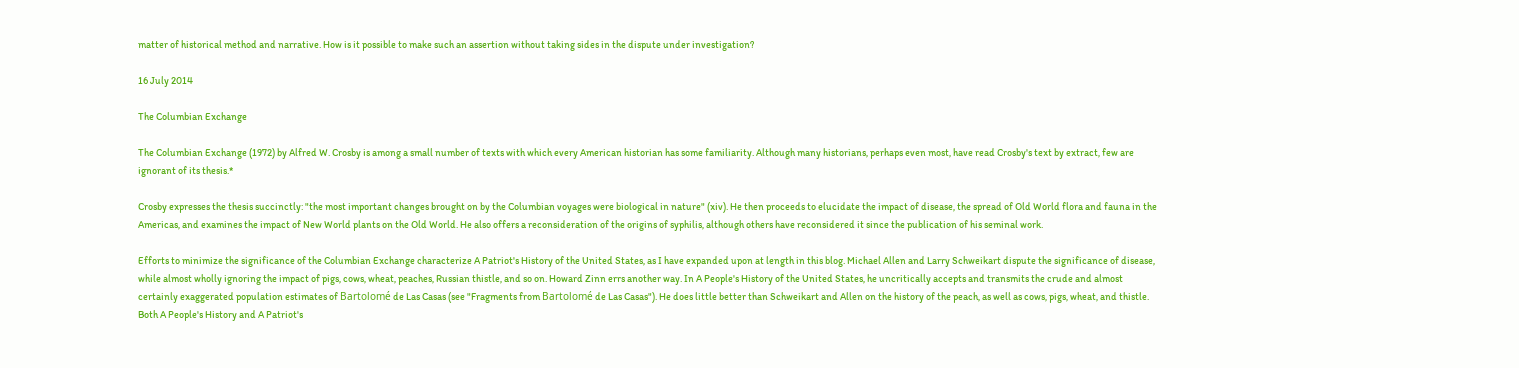matter of historical method and narrative. How is it possible to make such an assertion without taking sides in the dispute under investigation?

16 July 2014

The Columbian Exchange

The Columbian Exchange (1972) by Alfred W. Crosby is among a small number of texts with which every American historian has some familiarity. Although many historians, perhaps even most, have read Crosby's text by extract, few are ignorant of its thesis.*

Crosby expresses the thesis succinctly: "the most important changes brought on by the Columbian voyages were biological in nature" (xiv). He then proceeds to elucidate the impact of disease, the spread of Old World flora and fauna in the Americas, and examines the impact of New World plants on the Old World. He also offers a reconsideration of the origins of syphilis, although others have reconsidered it since the publication of his seminal work.

Efforts to minimize the significance of the Columbian Exchange characterize A Patriot's History of the United States, as I have expanded upon at length in this blog. Michael Allen and Larry Schweikart dispute the significance of disease, while almost wholly ignoring the impact of pigs, cows, wheat, peaches, Russian thistle, and so on. Howard Zinn errs another way. In A People's History of the United States, he uncritically accepts and transmits the crude and almost certainly exaggerated population estimates of Bartolomé de Las Casas (see "Fragments from Bartolomé de Las Casas"). He does little better than Schweikart and Allen on the history of the peach, as well as cows, pigs, wheat, and thistle. Both A People's History and A Patriot's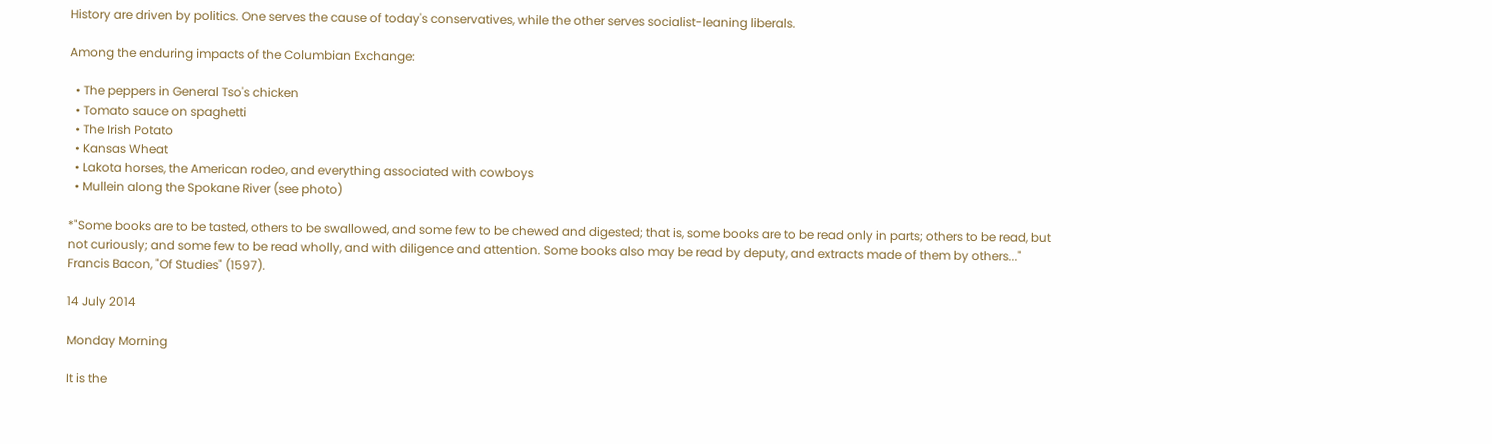History are driven by politics. One serves the cause of today's conservatives, while the other serves socialist-leaning liberals.

Among the enduring impacts of the Columbian Exchange:

  • The peppers in General Tso's chicken
  • Tomato sauce on spaghetti
  • The Irish Potato
  • Kansas Wheat
  • Lakota horses, the American rodeo, and everything associated with cowboys
  • Mullein along the Spokane River (see photo)

*"Some books are to be tasted, others to be swallowed, and some few to be chewed and digested; that is, some books are to be read only in parts; others to be read, but not curiously; and some few to be read wholly, and with diligence and attention. Some books also may be read by deputy, and extracts made of them by others..." Francis Bacon, "Of Studies" (1597).

14 July 2014

Monday Morning

It is the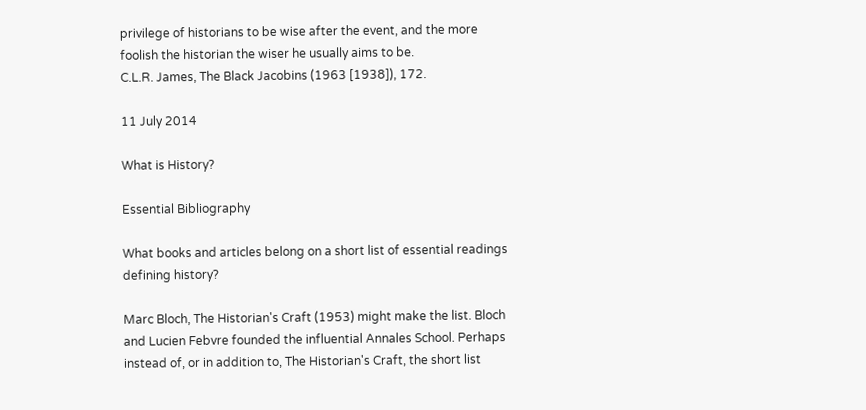privilege of historians to be wise after the event, and the more foolish the historian the wiser he usually aims to be.
C.L.R. James, The Black Jacobins (1963 [1938]), 172.

11 July 2014

What is History?

Essential Bibliography

What books and articles belong on a short list of essential readings defining history?

Marc Bloch, The Historian's Craft (1953) might make the list. Bloch and Lucien Febvre founded the influential Annales School. Perhaps instead of, or in addition to, The Historian's Craft, the short list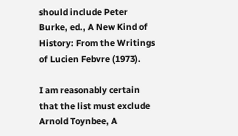should include Peter Burke, ed., A New Kind of History: From the Writings of Lucien Febvre (1973).

I am reasonably certain that the list must exclude Arnold Toynbee, A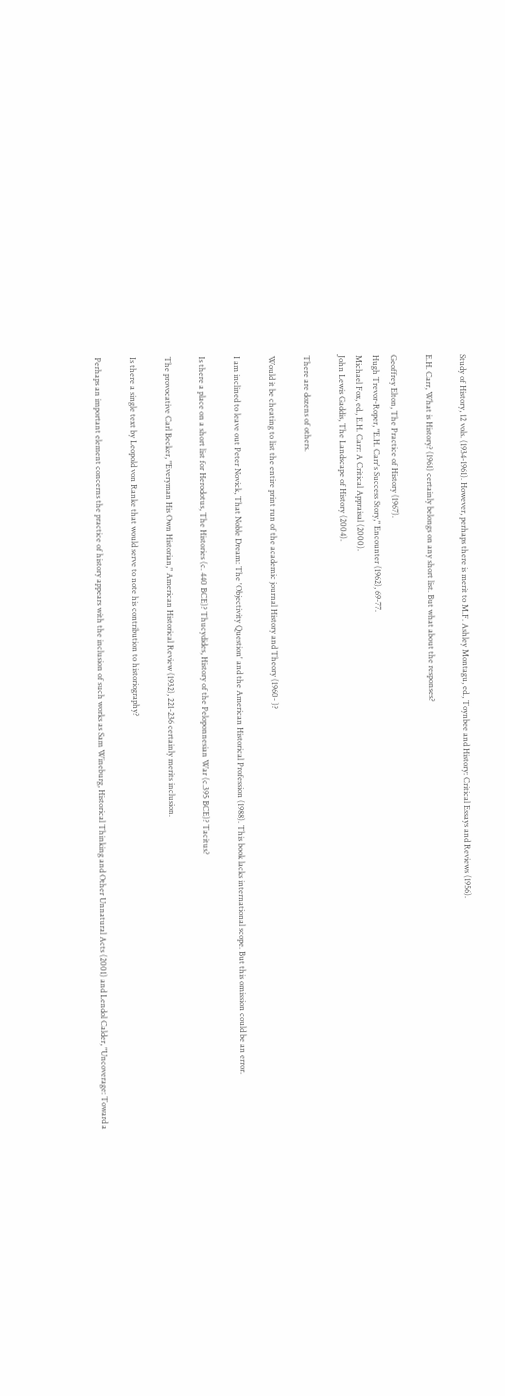Study of History, 12 vols. (1934-1961). However, perhaps there is merit to M.F. Ashley Montagu, ed., Toynbee and History: Critical Essays and Reviews (1956).

E.H. Carr, What is History? (1961) certainly belongs on any short list. But what about the responses?

Geoffrey Elton, The Practice of History (1967).
Hugh Trevor-Roper, "E.H. Carr's Success Story," Encounter (1962), 69-77.
Michael Fox, ed., E.H. Carr: A Critical Appraisal (2000).
John Lewis Gaddis, The Landscape of History (2004).

There are dozens of others.

Would it be cheating to list the entire print run of the academic journal History and Theory (1960- )?

I am inclined to leave out Peter Novick, That Noble Dream: The 'Objectivity Question' and the American Historical Profession (1988). This book lacks international scope. But this omission could be an error.

Is there a place on a short list for Herodotus, The Histories (c. 440 BCE)? Thucydides, History of the Peloponnesian War (c.395 BCE)? Tacitus?

The provocative Carl Becker, "Everyman His Own Historian," American Historical Review (1932), 221-236 certainly merits inclusion.

Is there a single text by Leopold von Ranke that would serve to note his contribution to historiography?

Perhaps an important element concerns the practice of history appears with the inclusion of such works as Sam Wineburg, Historical Thinking and Other Unnatural Acts (2001) and Lendol Calder, "Uncoverage: Toward a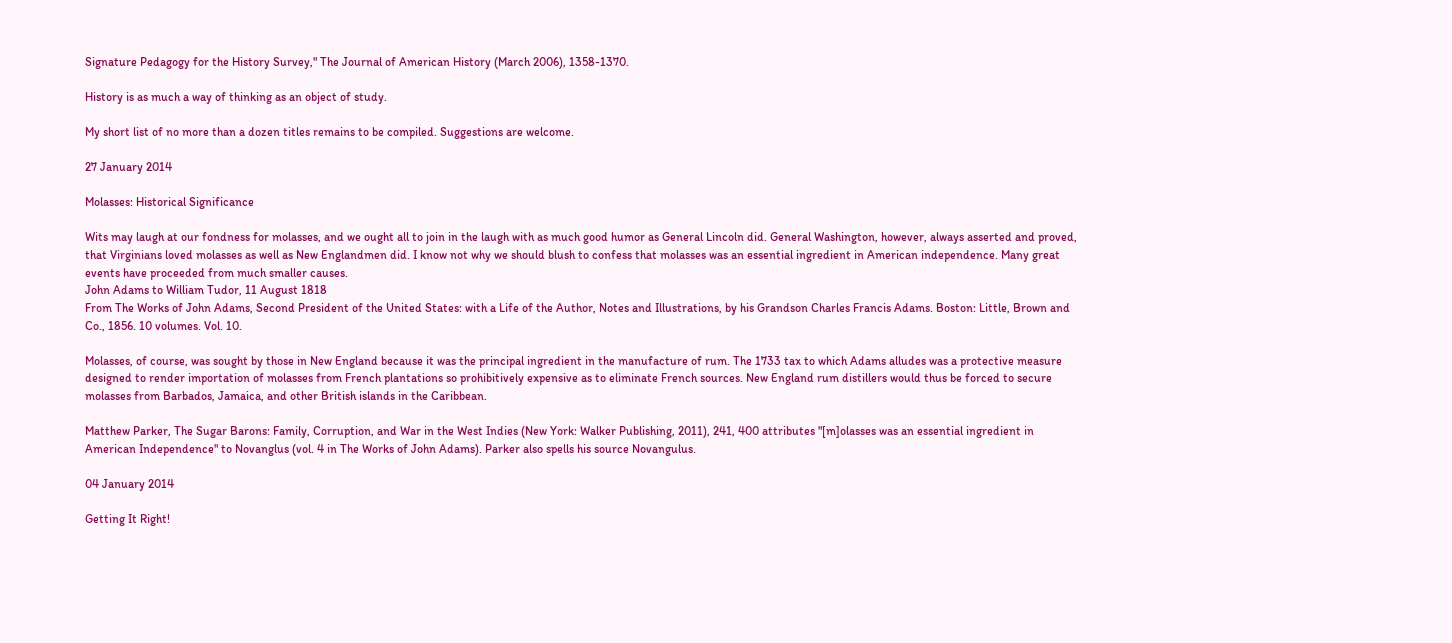Signature Pedagogy for the History Survey," The Journal of American History (March 2006), 1358-1370.

History is as much a way of thinking as an object of study.

My short list of no more than a dozen titles remains to be compiled. Suggestions are welcome.

27 January 2014

Molasses: Historical Significance

Wits may laugh at our fondness for molasses, and we ought all to join in the laugh with as much good humor as General Lincoln did. General Washington, however, always asserted and proved, that Virginians loved molasses as well as New Englandmen did. I know not why we should blush to confess that molasses was an essential ingredient in American independence. Many great events have proceeded from much smaller causes.
John Adams to William Tudor, 11 August 1818
From The Works of John Adams, Second President of the United States: with a Life of the Author, Notes and Illustrations, by his Grandson Charles Francis Adams. Boston: Little, Brown and Co., 1856. 10 volumes. Vol. 10.

Molasses, of course, was sought by those in New England because it was the principal ingredient in the manufacture of rum. The 1733 tax to which Adams alludes was a protective measure designed to render importation of molasses from French plantations so prohibitively expensive as to eliminate French sources. New England rum distillers would thus be forced to secure molasses from Barbados, Jamaica, and other British islands in the Caribbean.

Matthew Parker, The Sugar Barons: Family, Corruption, and War in the West Indies (New York: Walker Publishing, 2011), 241, 400 attributes "[m]olasses was an essential ingredient in American Independence" to Novanglus (vol. 4 in The Works of John Adams). Parker also spells his source Novangulus.

04 January 2014

Getting It Right!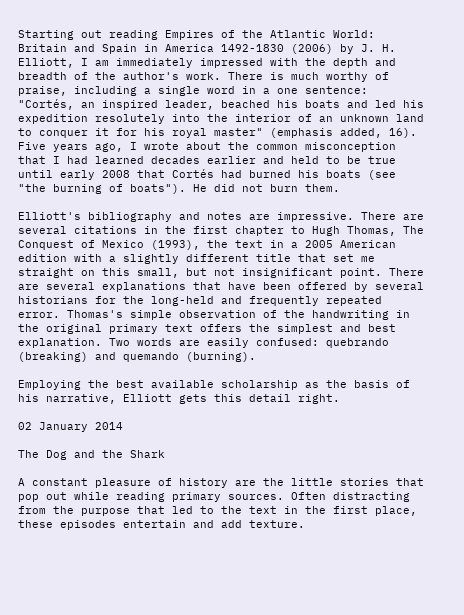Starting out reading Empires of the Atlantic World: Britain and Spain in America 1492-1830 (2006) by J. H. Elliott, I am immediately impressed with the depth and breadth of the author's work. There is much worthy of praise, including a single word in a one sentence: "Cortés, an inspired leader, beached his boats and led his expedition resolutely into the interior of an unknown land to conquer it for his royal master" (emphasis added, 16). Five years ago, I wrote about the common misconception that I had learned decades earlier and held to be true until early 2008 that Cortés had burned his boats (see "the burning of boats"). He did not burn them.

Elliott's bibliography and notes are impressive. There are several citations in the first chapter to Hugh Thomas, The Conquest of Mexico (1993), the text in a 2005 American edition with a slightly different title that set me straight on this small, but not insignificant point. There are several explanations that have been offered by several historians for the long-held and frequently repeated error. Thomas's simple observation of the handwriting in the original primary text offers the simplest and best explanation. Two words are easily confused: quebrando (breaking) and quemando (burning).

Employing the best available scholarship as the basis of his narrative, Elliott gets this detail right.

02 January 2014

The Dog and the Shark

A constant pleasure of history are the little stories that pop out while reading primary sources. Often distracting from the purpose that led to the text in the first place, these episodes entertain and add texture.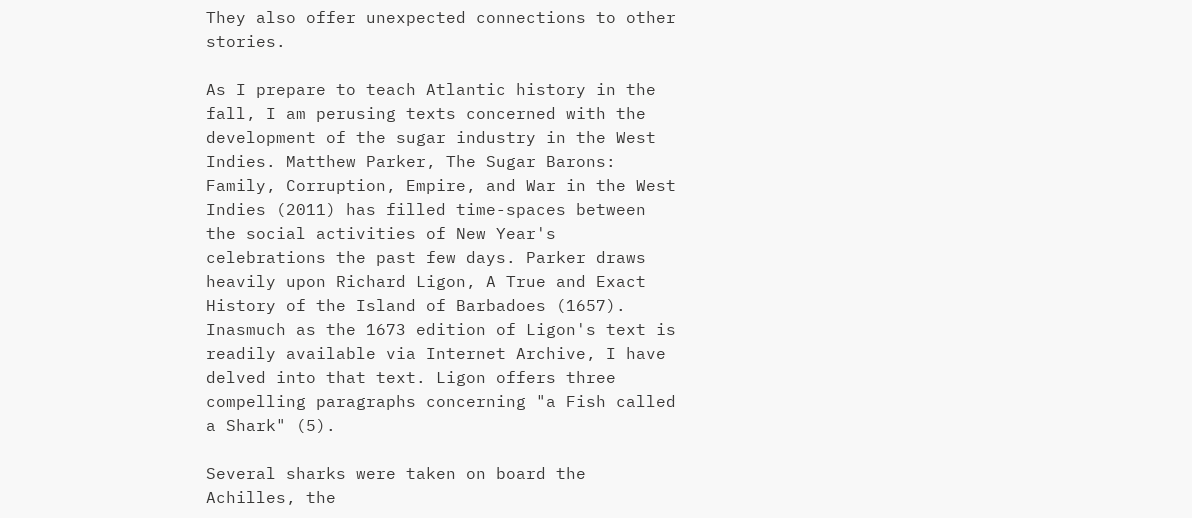They also offer unexpected connections to other stories.

As I prepare to teach Atlantic history in the fall, I am perusing texts concerned with the development of the sugar industry in the West Indies. Matthew Parker, The Sugar Barons: Family, Corruption, Empire, and War in the West Indies (2011) has filled time-spaces between the social activities of New Year's celebrations the past few days. Parker draws heavily upon Richard Ligon, A True and Exact History of the Island of Barbadoes (1657). Inasmuch as the 1673 edition of Ligon's text is readily available via Internet Archive, I have delved into that text. Ligon offers three compelling paragraphs concerning "a Fish called a Shark" (5).

Several sharks were taken on board the Achilles, the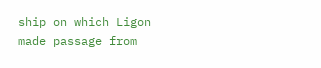ship on which Ligon made passage from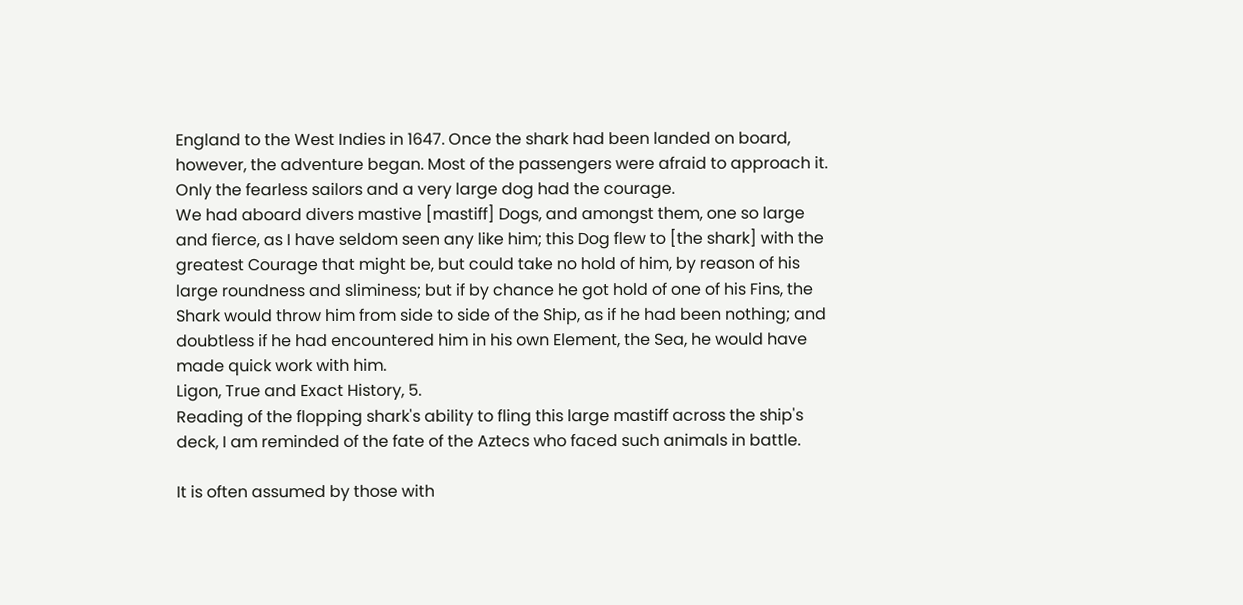England to the West Indies in 1647. Once the shark had been landed on board, however, the adventure began. Most of the passengers were afraid to approach it. Only the fearless sailors and a very large dog had the courage.
We had aboard divers mastive [mastiff] Dogs, and amongst them, one so large and fierce, as I have seldom seen any like him; this Dog flew to [the shark] with the greatest Courage that might be, but could take no hold of him, by reason of his large roundness and sliminess; but if by chance he got hold of one of his Fins, the Shark would throw him from side to side of the Ship, as if he had been nothing; and doubtless if he had encountered him in his own Element, the Sea, he would have made quick work with him.
Ligon, True and Exact History, 5.
Reading of the flopping shark's ability to fling this large mastiff across the ship's deck, I am reminded of the fate of the Aztecs who faced such animals in battle.

It is often assumed by those with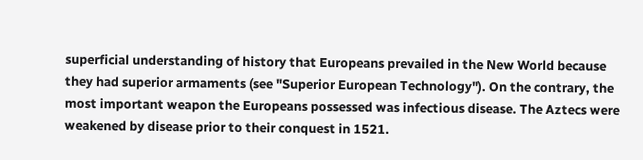superficial understanding of history that Europeans prevailed in the New World because they had superior armaments (see "Superior European Technology"). On the contrary, the most important weapon the Europeans possessed was infectious disease. The Aztecs were weakened by disease prior to their conquest in 1521.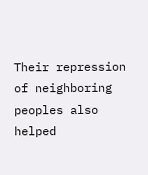Their repression of neighboring peoples also helped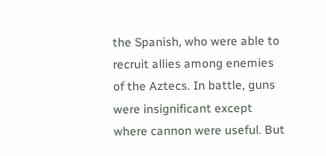the Spanish, who were able to recruit allies among enemies of the Aztecs. In battle, guns were insignificant except where cannon were useful. But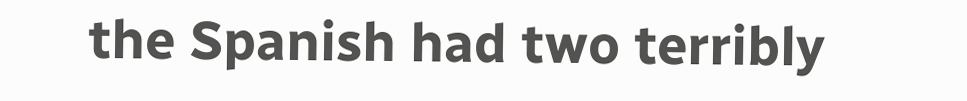the Spanish had two terribly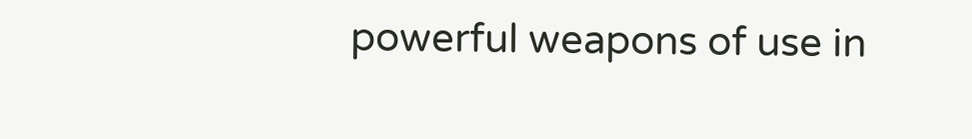powerful weapons of use in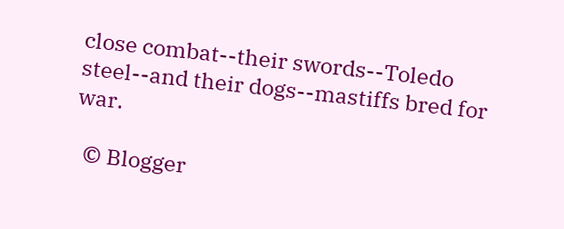close combat--their swords--Toledo steel--and their dogs--mastiffs bred for war.

  © Blogger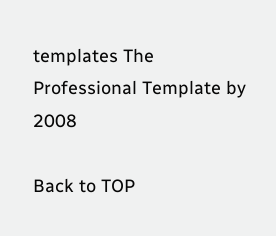templates The Professional Template by 2008

Back to TOP